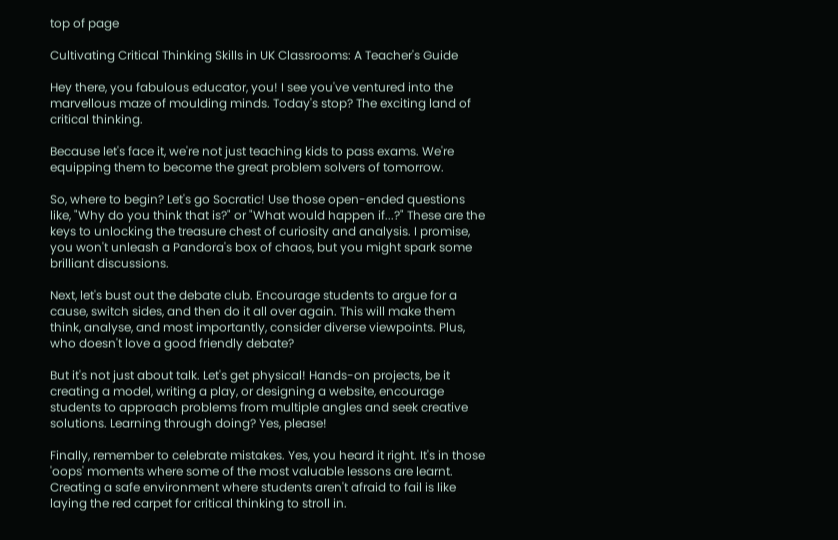top of page

Cultivating Critical Thinking Skills in UK Classrooms: A Teacher's Guide

Hey there, you fabulous educator, you! I see you've ventured into the marvellous maze of moulding minds. Today's stop? The exciting land of critical thinking.

Because let's face it, we're not just teaching kids to pass exams. We're equipping them to become the great problem solvers of tomorrow.

So, where to begin? Let's go Socratic! Use those open-ended questions like, "Why do you think that is?" or "What would happen if...?" These are the keys to unlocking the treasure chest of curiosity and analysis. I promise, you won't unleash a Pandora's box of chaos, but you might spark some brilliant discussions.

Next, let's bust out the debate club. Encourage students to argue for a cause, switch sides, and then do it all over again. This will make them think, analyse, and most importantly, consider diverse viewpoints. Plus, who doesn't love a good friendly debate?

But it's not just about talk. Let's get physical! Hands-on projects, be it creating a model, writing a play, or designing a website, encourage students to approach problems from multiple angles and seek creative solutions. Learning through doing? Yes, please!

Finally, remember to celebrate mistakes. Yes, you heard it right. It's in those 'oops' moments where some of the most valuable lessons are learnt. Creating a safe environment where students aren't afraid to fail is like laying the red carpet for critical thinking to stroll in.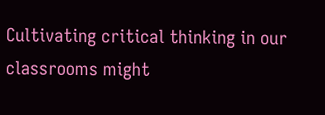Cultivating critical thinking in our classrooms might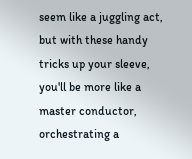seem like a juggling act, but with these handy tricks up your sleeve, you'll be more like a master conductor, orchestrating a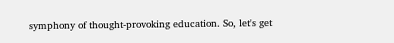symphony of thought-provoking education. So, let's get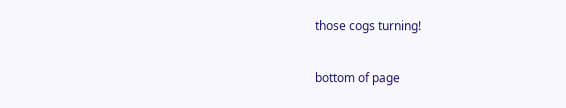those cogs turning!


bottom of page